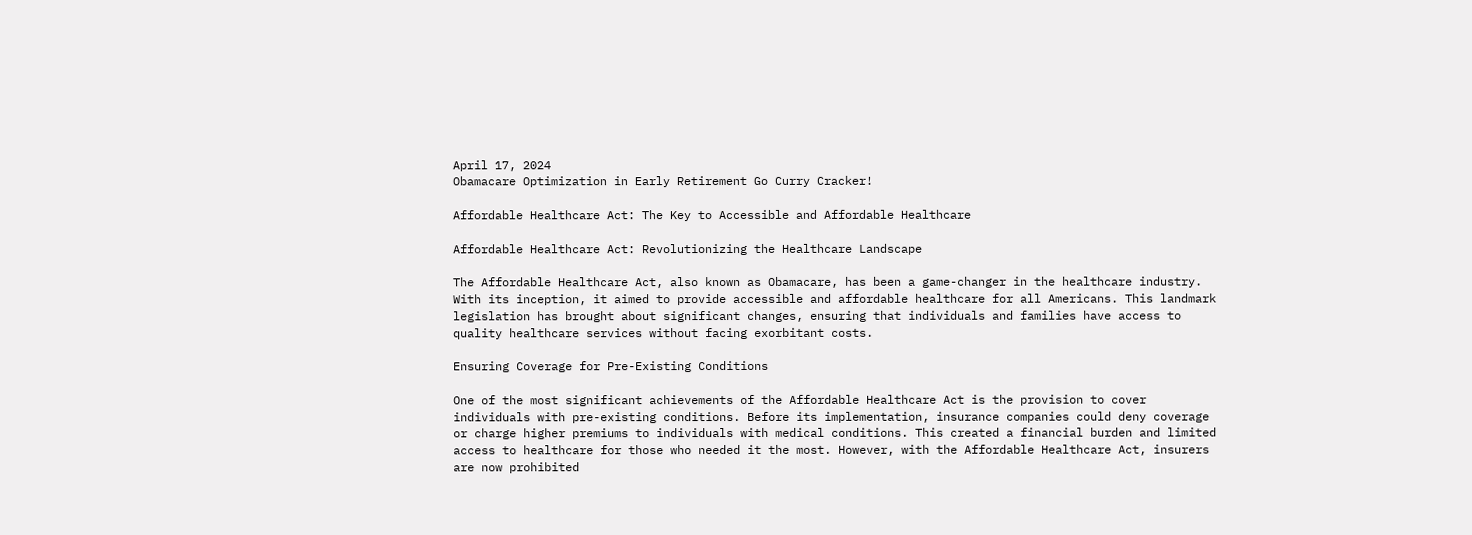April 17, 2024
Obamacare Optimization in Early Retirement Go Curry Cracker!

Affordable Healthcare Act: The Key to Accessible and Affordable Healthcare

Affordable Healthcare Act: Revolutionizing the Healthcare Landscape

The Affordable Healthcare Act, also known as Obamacare, has been a game-changer in the healthcare industry. With its inception, it aimed to provide accessible and affordable healthcare for all Americans. This landmark legislation has brought about significant changes, ensuring that individuals and families have access to quality healthcare services without facing exorbitant costs.

Ensuring Coverage for Pre-Existing Conditions

One of the most significant achievements of the Affordable Healthcare Act is the provision to cover individuals with pre-existing conditions. Before its implementation, insurance companies could deny coverage or charge higher premiums to individuals with medical conditions. This created a financial burden and limited access to healthcare for those who needed it the most. However, with the Affordable Healthcare Act, insurers are now prohibited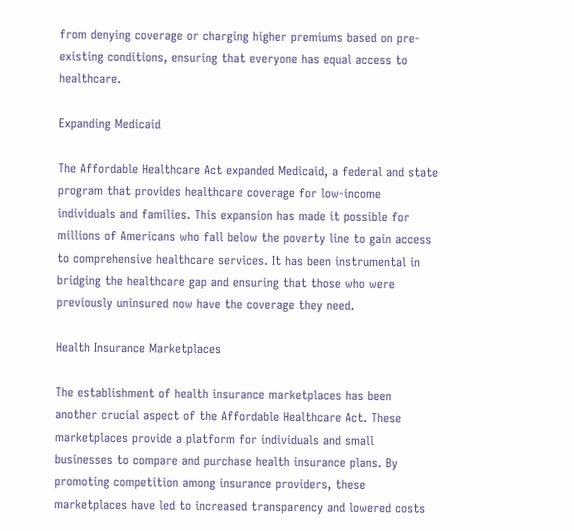from denying coverage or charging higher premiums based on pre-existing conditions, ensuring that everyone has equal access to healthcare.

Expanding Medicaid

The Affordable Healthcare Act expanded Medicaid, a federal and state program that provides healthcare coverage for low-income individuals and families. This expansion has made it possible for millions of Americans who fall below the poverty line to gain access to comprehensive healthcare services. It has been instrumental in bridging the healthcare gap and ensuring that those who were previously uninsured now have the coverage they need.

Health Insurance Marketplaces

The establishment of health insurance marketplaces has been another crucial aspect of the Affordable Healthcare Act. These marketplaces provide a platform for individuals and small businesses to compare and purchase health insurance plans. By promoting competition among insurance providers, these marketplaces have led to increased transparency and lowered costs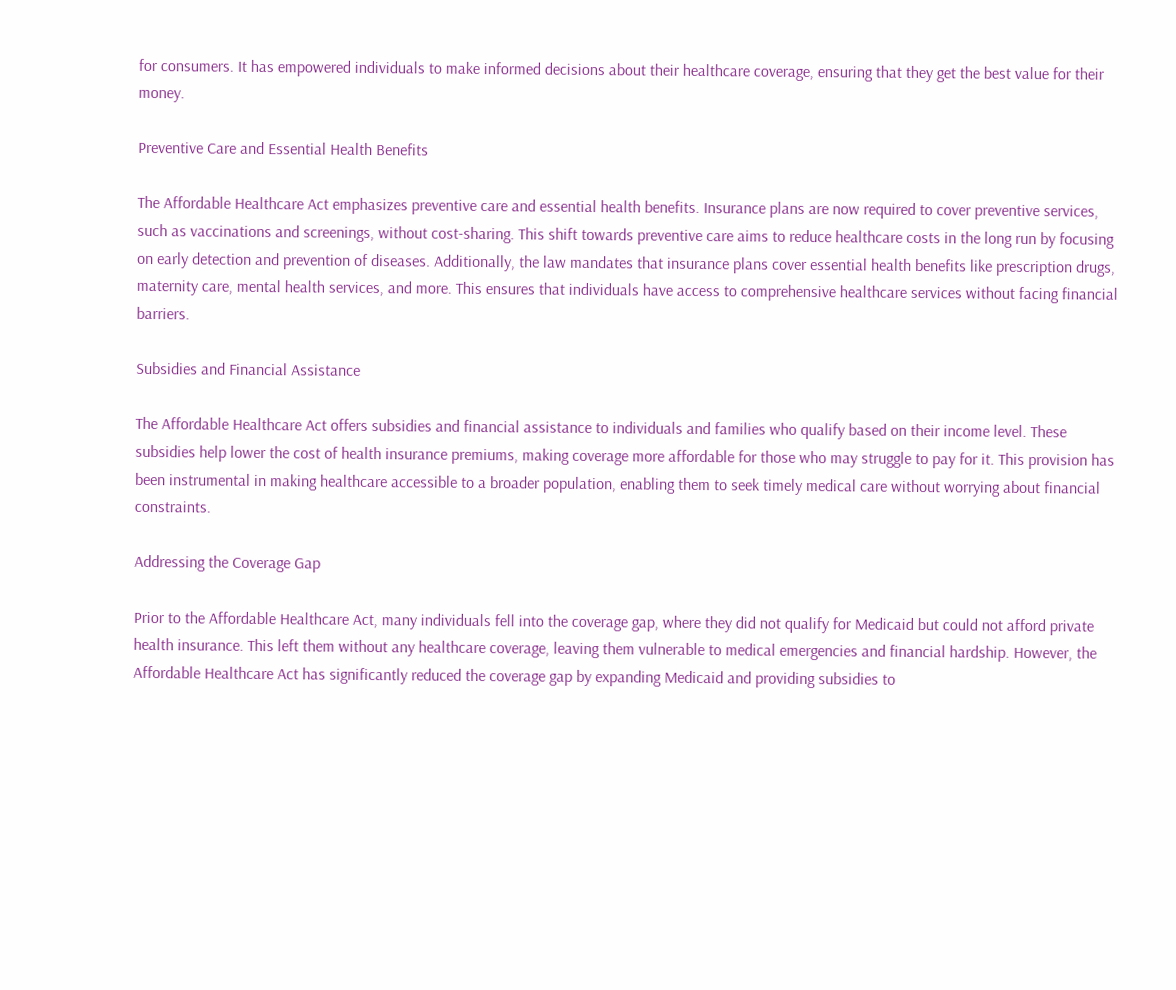for consumers. It has empowered individuals to make informed decisions about their healthcare coverage, ensuring that they get the best value for their money.

Preventive Care and Essential Health Benefits

The Affordable Healthcare Act emphasizes preventive care and essential health benefits. Insurance plans are now required to cover preventive services, such as vaccinations and screenings, without cost-sharing. This shift towards preventive care aims to reduce healthcare costs in the long run by focusing on early detection and prevention of diseases. Additionally, the law mandates that insurance plans cover essential health benefits like prescription drugs, maternity care, mental health services, and more. This ensures that individuals have access to comprehensive healthcare services without facing financial barriers.

Subsidies and Financial Assistance

The Affordable Healthcare Act offers subsidies and financial assistance to individuals and families who qualify based on their income level. These subsidies help lower the cost of health insurance premiums, making coverage more affordable for those who may struggle to pay for it. This provision has been instrumental in making healthcare accessible to a broader population, enabling them to seek timely medical care without worrying about financial constraints.

Addressing the Coverage Gap

Prior to the Affordable Healthcare Act, many individuals fell into the coverage gap, where they did not qualify for Medicaid but could not afford private health insurance. This left them without any healthcare coverage, leaving them vulnerable to medical emergencies and financial hardship. However, the Affordable Healthcare Act has significantly reduced the coverage gap by expanding Medicaid and providing subsidies to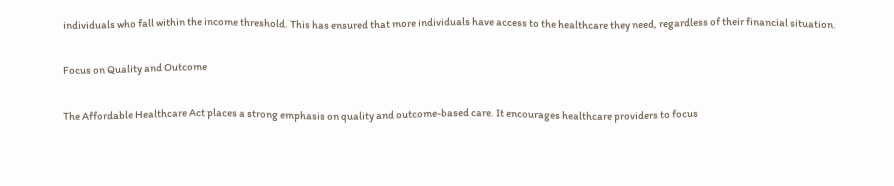individuals who fall within the income threshold. This has ensured that more individuals have access to the healthcare they need, regardless of their financial situation.

Focus on Quality and Outcome

The Affordable Healthcare Act places a strong emphasis on quality and outcome-based care. It encourages healthcare providers to focus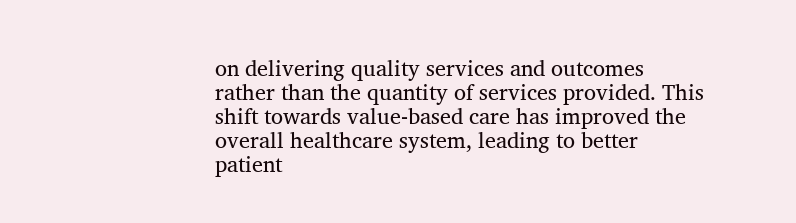on delivering quality services and outcomes rather than the quantity of services provided. This shift towards value-based care has improved the overall healthcare system, leading to better patient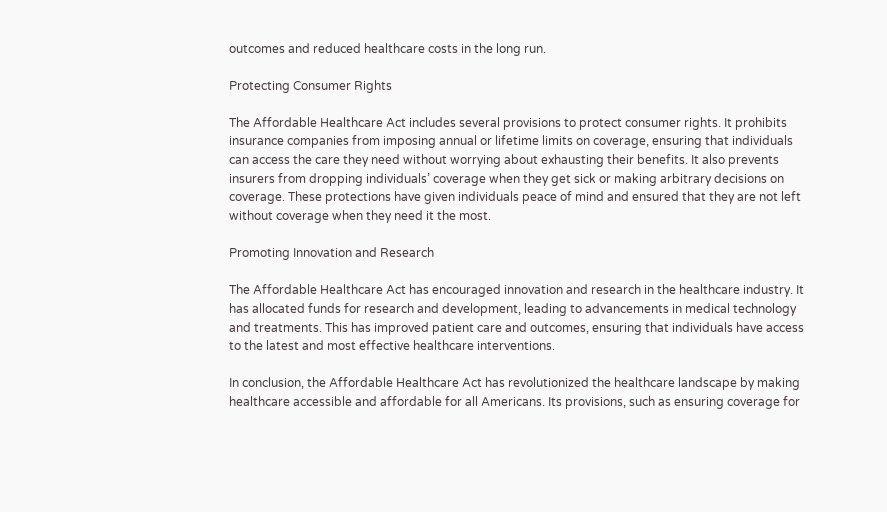outcomes and reduced healthcare costs in the long run.

Protecting Consumer Rights

The Affordable Healthcare Act includes several provisions to protect consumer rights. It prohibits insurance companies from imposing annual or lifetime limits on coverage, ensuring that individuals can access the care they need without worrying about exhausting their benefits. It also prevents insurers from dropping individuals’ coverage when they get sick or making arbitrary decisions on coverage. These protections have given individuals peace of mind and ensured that they are not left without coverage when they need it the most.

Promoting Innovation and Research

The Affordable Healthcare Act has encouraged innovation and research in the healthcare industry. It has allocated funds for research and development, leading to advancements in medical technology and treatments. This has improved patient care and outcomes, ensuring that individuals have access to the latest and most effective healthcare interventions.

In conclusion, the Affordable Healthcare Act has revolutionized the healthcare landscape by making healthcare accessible and affordable for all Americans. Its provisions, such as ensuring coverage for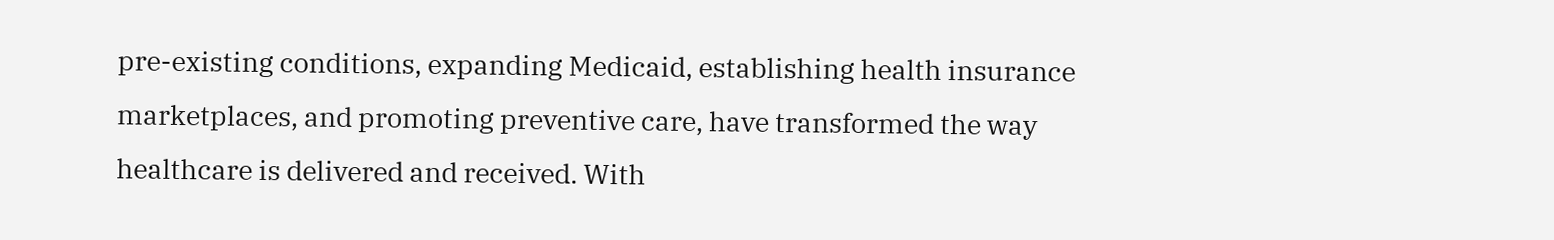pre-existing conditions, expanding Medicaid, establishing health insurance marketplaces, and promoting preventive care, have transformed the way healthcare is delivered and received. With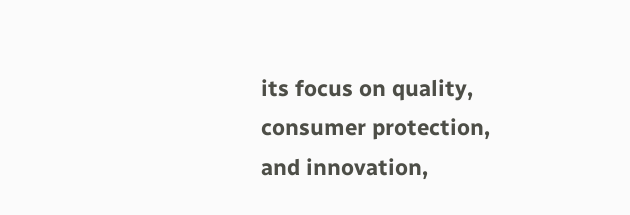its focus on quality, consumer protection, and innovation,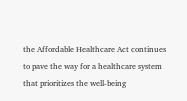the Affordable Healthcare Act continues to pave the way for a healthcare system that prioritizes the well-being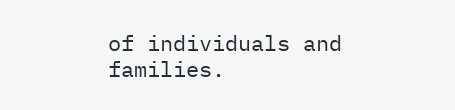of individuals and families.